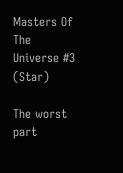Masters Of The Universe #3 (Star)

The worst part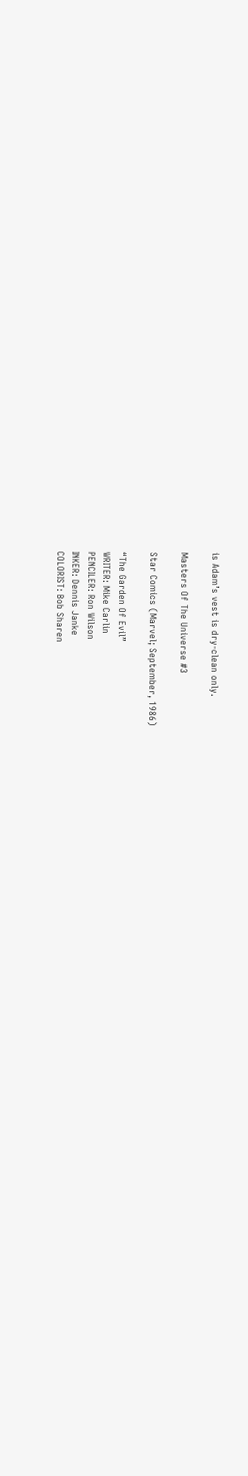is Adam’s vest is dry-clean only.

Masters Of The Universe #3

Star Comics (Marvel; September, 1986)

“The Garden Of Evil”
WRITER: Mike Carlin
PENCILER: Ron Wilson
INKER: Dennis Janke
COLORIST: Bob Sharen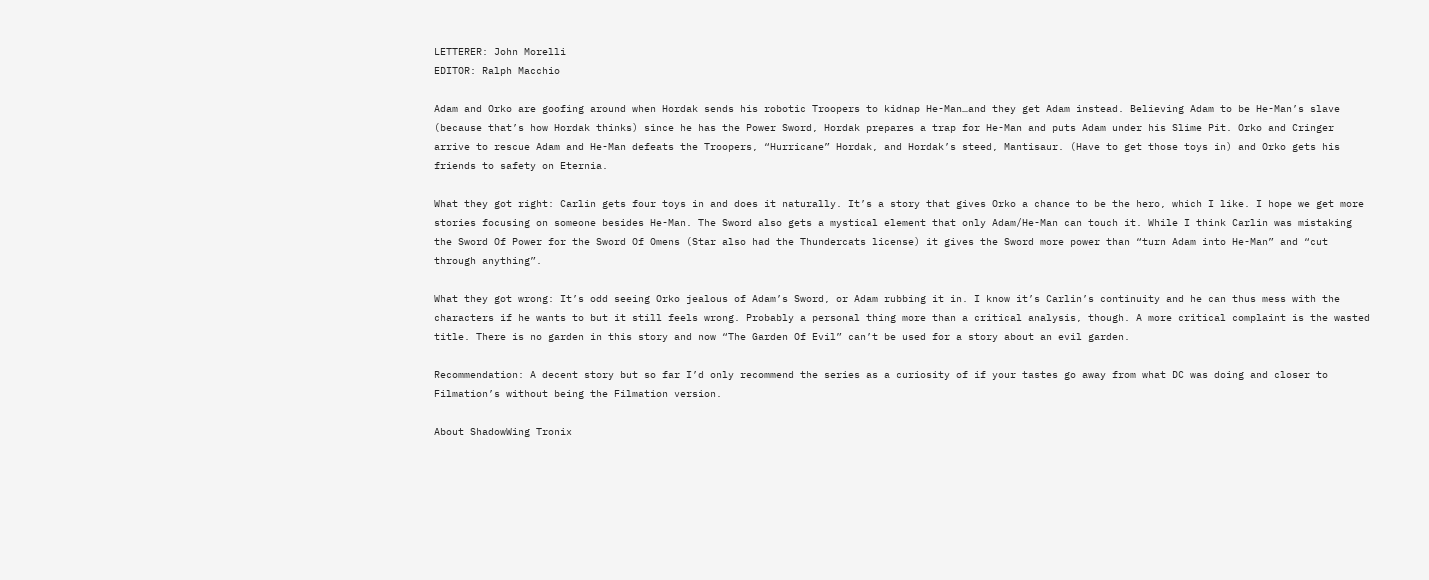LETTERER: John Morelli
EDITOR: Ralph Macchio

Adam and Orko are goofing around when Hordak sends his robotic Troopers to kidnap He-Man…and they get Adam instead. Believing Adam to be He-Man’s slave (because that’s how Hordak thinks) since he has the Power Sword, Hordak prepares a trap for He-Man and puts Adam under his Slime Pit. Orko and Cringer arrive to rescue Adam and He-Man defeats the Troopers, “Hurricane” Hordak, and Hordak’s steed, Mantisaur. (Have to get those toys in) and Orko gets his friends to safety on Eternia.

What they got right: Carlin gets four toys in and does it naturally. It’s a story that gives Orko a chance to be the hero, which I like. I hope we get more stories focusing on someone besides He-Man. The Sword also gets a mystical element that only Adam/He-Man can touch it. While I think Carlin was mistaking the Sword Of Power for the Sword Of Omens (Star also had the Thundercats license) it gives the Sword more power than “turn Adam into He-Man” and “cut through anything”.

What they got wrong: It’s odd seeing Orko jealous of Adam’s Sword, or Adam rubbing it in. I know it’s Carlin’s continuity and he can thus mess with the characters if he wants to but it still feels wrong. Probably a personal thing more than a critical analysis, though. A more critical complaint is the wasted title. There is no garden in this story and now “The Garden Of Evil” can’t be used for a story about an evil garden.

Recommendation: A decent story but so far I’d only recommend the series as a curiosity of if your tastes go away from what DC was doing and closer to Filmation’s without being the Filmation version.

About ShadowWing Tronix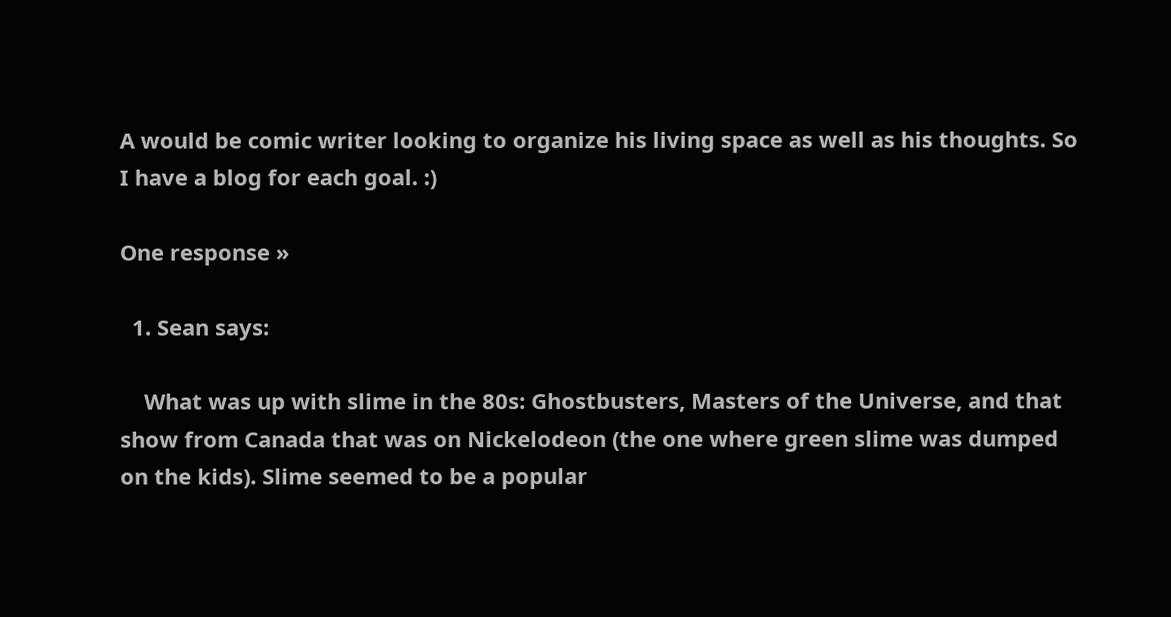A would be comic writer looking to organize his living space as well as his thoughts. So I have a blog for each goal. :)

One response »

  1. Sean says:

    What was up with slime in the 80s: Ghostbusters, Masters of the Universe, and that show from Canada that was on Nickelodeon (the one where green slime was dumped on the kids). Slime seemed to be a popular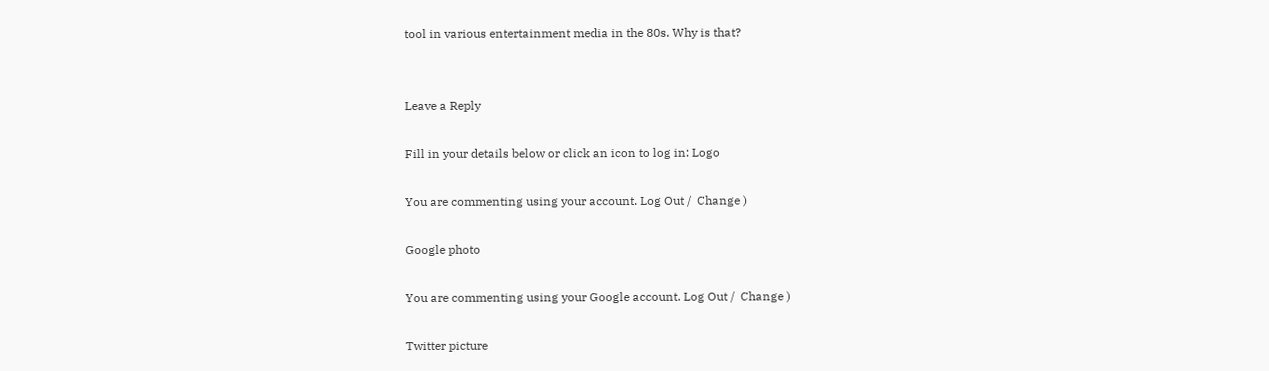tool in various entertainment media in the 80s. Why is that?


Leave a Reply

Fill in your details below or click an icon to log in: Logo

You are commenting using your account. Log Out /  Change )

Google photo

You are commenting using your Google account. Log Out /  Change )

Twitter picture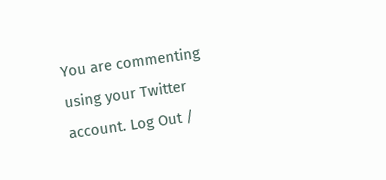You are commenting using your Twitter account. Log Out /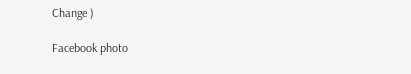Change )

Facebook photo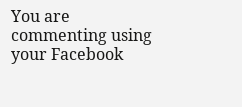You are commenting using your Facebook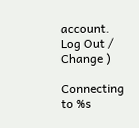account. Log Out /  Change )

Connecting to %s